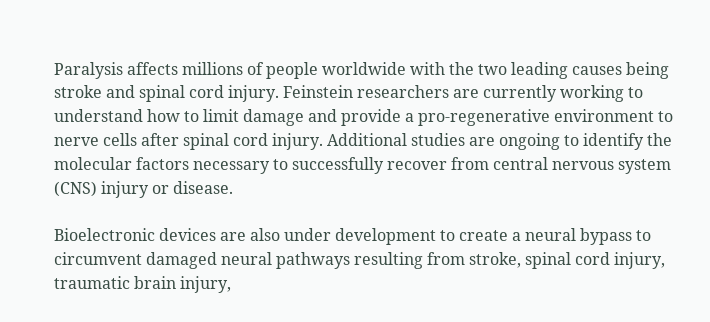Paralysis affects millions of people worldwide with the two leading causes being stroke and spinal cord injury. Feinstein researchers are currently working to understand how to limit damage and provide a pro-regenerative environment to nerve cells after spinal cord injury. Additional studies are ongoing to identify the molecular factors necessary to successfully recover from central nervous system (CNS) injury or disease.

Bioelectronic devices are also under development to create a neural bypass to circumvent damaged neural pathways resulting from stroke, spinal cord injury, traumatic brain injury,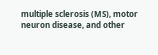multiple sclerosis (MS), motor neuron disease, and other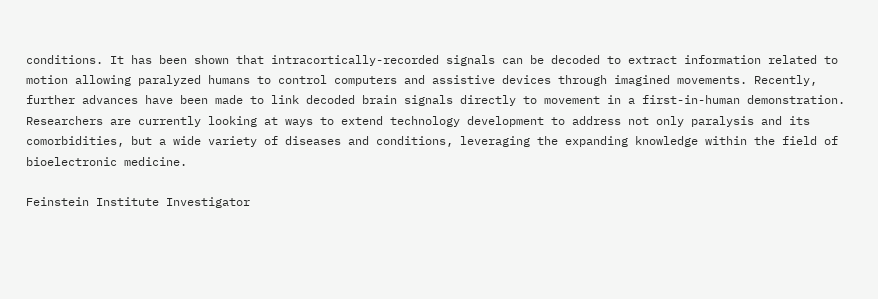conditions. It has been shown that intracortically-recorded signals can be decoded to extract information related to motion allowing paralyzed humans to control computers and assistive devices through imagined movements. Recently, further advances have been made to link decoded brain signals directly to movement in a first-in-human demonstration. Researchers are currently looking at ways to extend technology development to address not only paralysis and its comorbidities, but a wide variety of diseases and conditions, leveraging the expanding knowledge within the field of bioelectronic medicine.

Feinstein Institute Investigator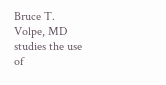Bruce T. Volpe, MD studies the use of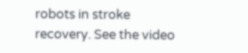robots in stroke recovery. See the video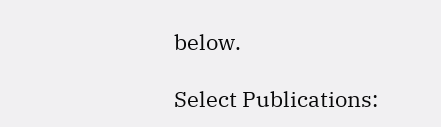below.

Select Publications: